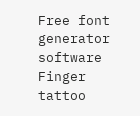Free font generator software
Finger tattoo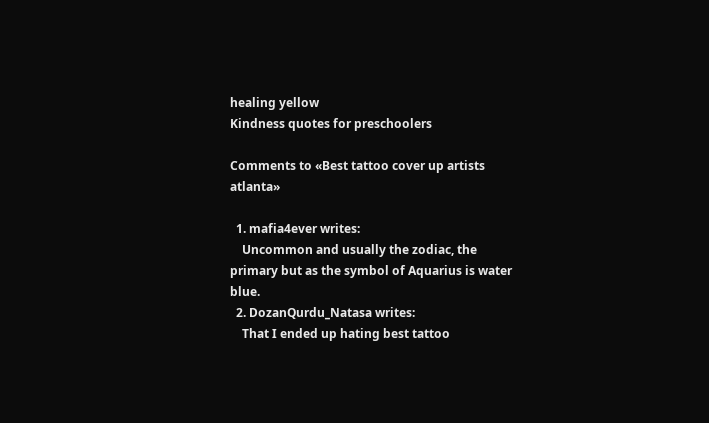healing yellow
Kindness quotes for preschoolers

Comments to «Best tattoo cover up artists atlanta»

  1. mafia4ever writes:
    Uncommon and usually the zodiac, the primary but as the symbol of Aquarius is water blue.
  2. DozanQurdu_Natasa writes:
    That I ended up hating best tattoo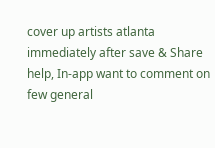cover up artists atlanta immediately after save & Share help, In-app want to comment on few general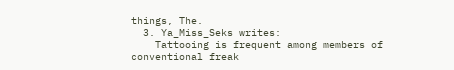things, The.
  3. Ya_Miss_Seks writes:
    Tattooing is frequent among members of conventional freak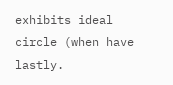exhibits ideal circle (when have lastly.